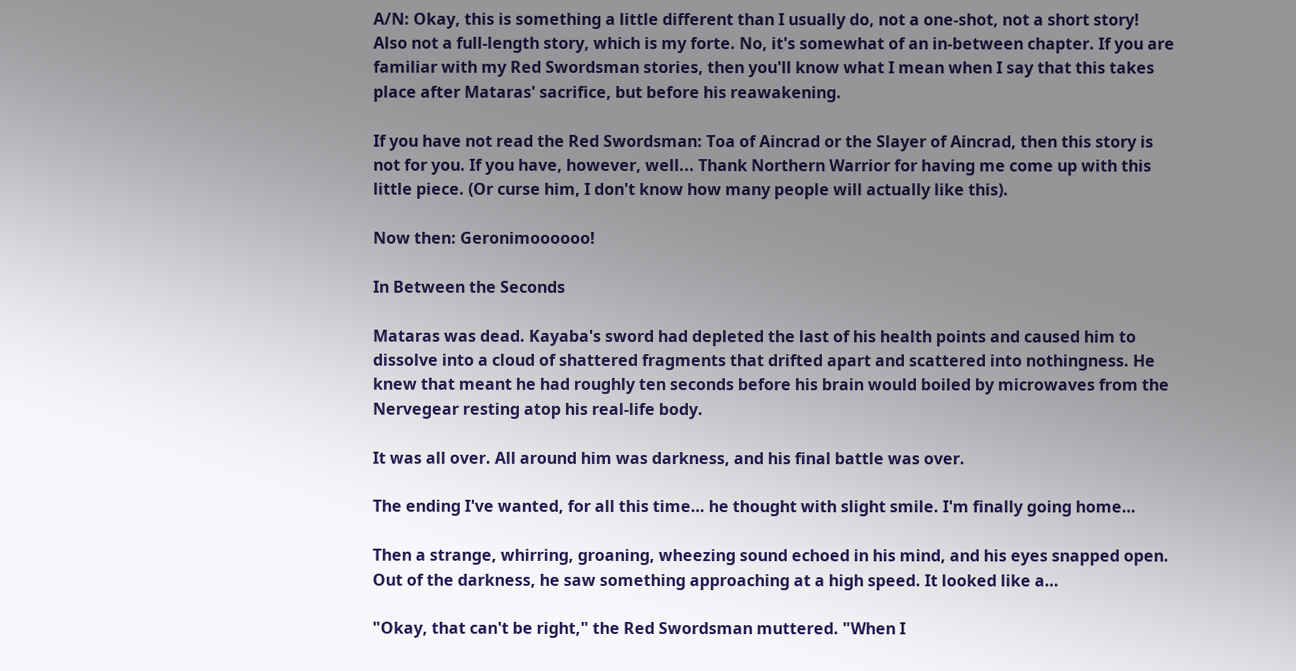A/N: Okay, this is something a little different than I usually do, not a one-shot, not a short story! Also not a full-length story, which is my forte. No, it's somewhat of an in-between chapter. If you are familiar with my Red Swordsman stories, then you'll know what I mean when I say that this takes place after Mataras' sacrifice, but before his reawakening.

If you have not read the Red Swordsman: Toa of Aincrad or the Slayer of Aincrad, then this story is not for you. If you have, however, well... Thank Northern Warrior for having me come up with this little piece. (Or curse him, I don't know how many people will actually like this).

Now then: Geronimoooooo!

In Between the Seconds

Mataras was dead. Kayaba's sword had depleted the last of his health points and caused him to dissolve into a cloud of shattered fragments that drifted apart and scattered into nothingness. He knew that meant he had roughly ten seconds before his brain would boiled by microwaves from the Nervegear resting atop his real-life body.

It was all over. All around him was darkness, and his final battle was over.

The ending I've wanted, for all this time… he thought with slight smile. I'm finally going home…

Then a strange, whirring, groaning, wheezing sound echoed in his mind, and his eyes snapped open. Out of the darkness, he saw something approaching at a high speed. It looked like a…

"Okay, that can't be right," the Red Swordsman muttered. "When I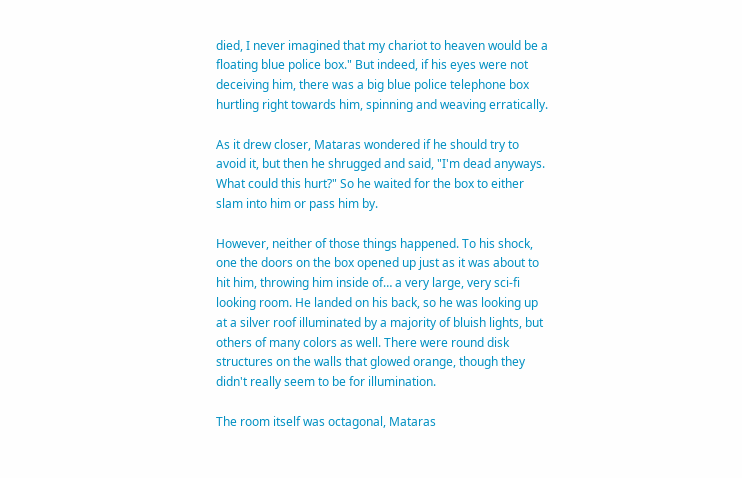died, I never imagined that my chariot to heaven would be a floating blue police box." But indeed, if his eyes were not deceiving him, there was a big blue police telephone box hurtling right towards him, spinning and weaving erratically.

As it drew closer, Mataras wondered if he should try to avoid it, but then he shrugged and said, "I'm dead anyways. What could this hurt?" So he waited for the box to either slam into him or pass him by.

However, neither of those things happened. To his shock, one the doors on the box opened up just as it was about to hit him, throwing him inside of… a very large, very sci-fi looking room. He landed on his back, so he was looking up at a silver roof illuminated by a majority of bluish lights, but others of many colors as well. There were round disk structures on the walls that glowed orange, though they didn't really seem to be for illumination.

The room itself was octagonal, Mataras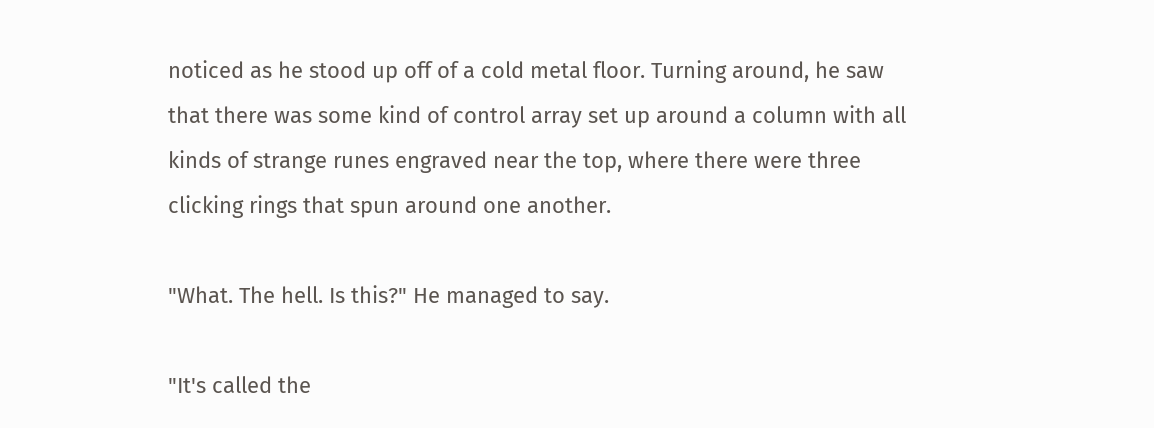noticed as he stood up off of a cold metal floor. Turning around, he saw that there was some kind of control array set up around a column with all kinds of strange runes engraved near the top, where there were three clicking rings that spun around one another.

"What. The hell. Is this?" He managed to say.

"It's called the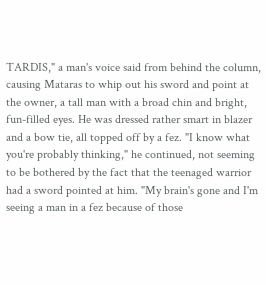TARDIS," a man's voice said from behind the column, causing Mataras to whip out his sword and point at the owner, a tall man with a broad chin and bright, fun-filled eyes. He was dressed rather smart in blazer and a bow tie, all topped off by a fez. "I know what you're probably thinking," he continued, not seeming to be bothered by the fact that the teenaged warrior had a sword pointed at him. "My brain's gone and I'm seeing a man in a fez because of those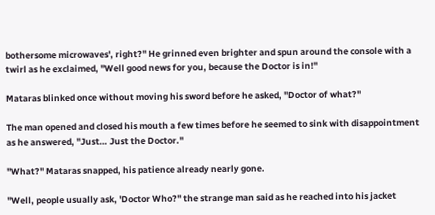bothersome microwaves', right?" He grinned even brighter and spun around the console with a twirl as he exclaimed, "Well good news for you, because the Doctor is in!"

Mataras blinked once without moving his sword before he asked, "Doctor of what?"

The man opened and closed his mouth a few times before he seemed to sink with disappointment as he answered, "Just… Just the Doctor."

"What?" Mataras snapped, his patience already nearly gone.

"Well, people usually ask, 'Doctor Who?" the strange man said as he reached into his jacket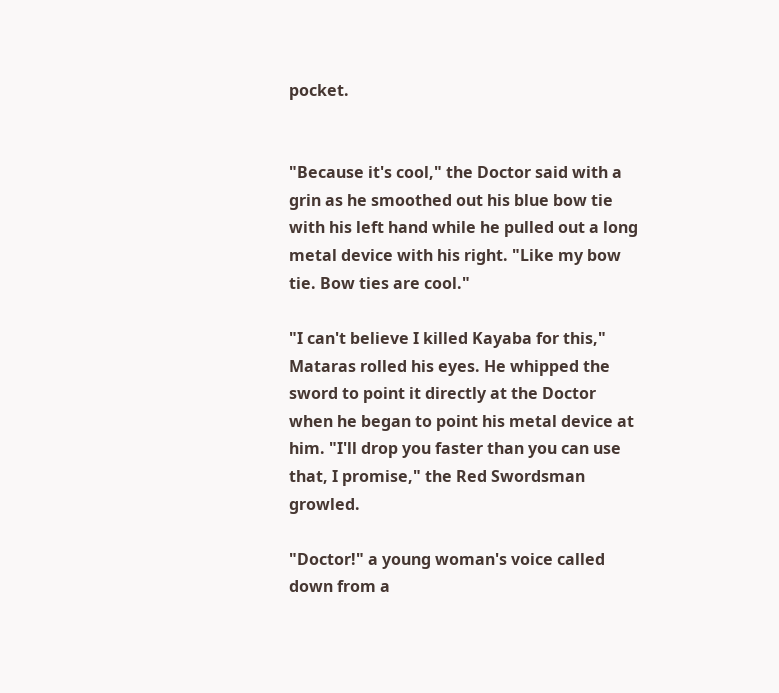pocket.


"Because it's cool," the Doctor said with a grin as he smoothed out his blue bow tie with his left hand while he pulled out a long metal device with his right. "Like my bow tie. Bow ties are cool."

"I can't believe I killed Kayaba for this," Mataras rolled his eyes. He whipped the sword to point it directly at the Doctor when he began to point his metal device at him. "I'll drop you faster than you can use that, I promise," the Red Swordsman growled.

"Doctor!" a young woman's voice called down from a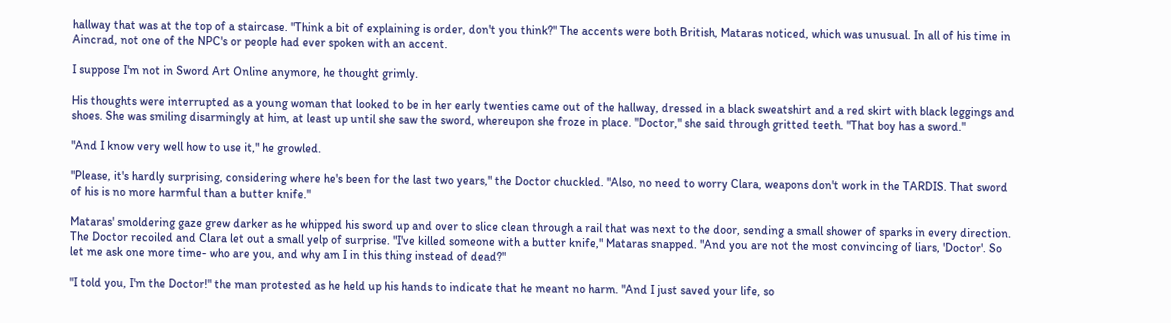hallway that was at the top of a staircase. "Think a bit of explaining is order, don't you think?" The accents were both British, Mataras noticed, which was unusual. In all of his time in Aincrad, not one of the NPC's or people had ever spoken with an accent.

I suppose I'm not in Sword Art Online anymore, he thought grimly.

His thoughts were interrupted as a young woman that looked to be in her early twenties came out of the hallway, dressed in a black sweatshirt and a red skirt with black leggings and shoes. She was smiling disarmingly at him, at least up until she saw the sword, whereupon she froze in place. "Doctor," she said through gritted teeth. "That boy has a sword."

"And I know very well how to use it," he growled.

"Please, it's hardly surprising, considering where he's been for the last two years," the Doctor chuckled. "Also, no need to worry Clara, weapons don't work in the TARDIS. That sword of his is no more harmful than a butter knife."

Mataras' smoldering gaze grew darker as he whipped his sword up and over to slice clean through a rail that was next to the door, sending a small shower of sparks in every direction. The Doctor recoiled and Clara let out a small yelp of surprise. "I've killed someone with a butter knife," Mataras snapped. "And you are not the most convincing of liars, 'Doctor'. So let me ask one more time- who are you, and why am I in this thing instead of dead?"

"I told you, I'm the Doctor!" the man protested as he held up his hands to indicate that he meant no harm. "And I just saved your life, so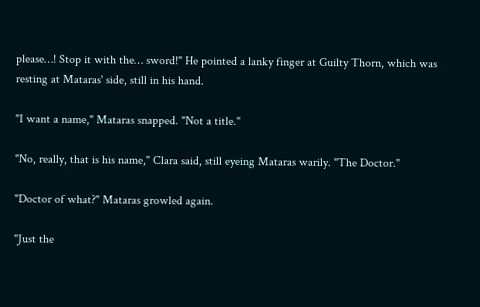please…! Stop it with the… sword!" He pointed a lanky finger at Guilty Thorn, which was resting at Mataras' side, still in his hand.

"I want a name," Mataras snapped. "Not a title."

"No, really, that is his name," Clara said, still eyeing Mataras warily. "The Doctor."

"Doctor of what?" Mataras growled again.

"Just the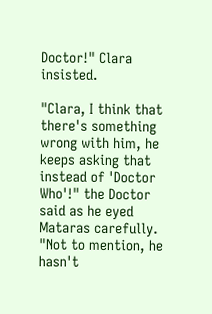Doctor!" Clara insisted.

"Clara, I think that there's something wrong with him, he keeps asking that instead of 'Doctor Who'!" the Doctor said as he eyed Mataras carefully. "Not to mention, he hasn't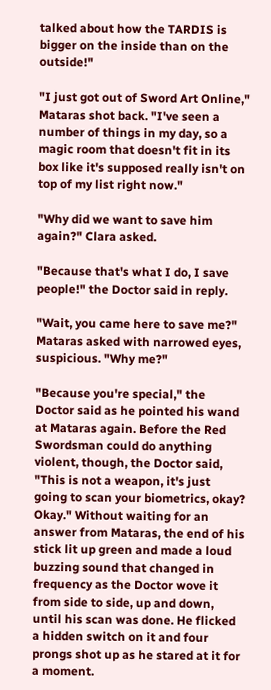talked about how the TARDIS is bigger on the inside than on the outside!"

"I just got out of Sword Art Online," Mataras shot back. "I've seen a number of things in my day, so a magic room that doesn't fit in its box like it's supposed really isn't on top of my list right now."

"Why did we want to save him again?" Clara asked.

"Because that's what I do, I save people!" the Doctor said in reply.

"Wait, you came here to save me?" Mataras asked with narrowed eyes, suspicious. "Why me?"

"Because you're special," the Doctor said as he pointed his wand at Mataras again. Before the Red Swordsman could do anything violent, though, the Doctor said, "This is not a weapon, it's just going to scan your biometrics, okay? Okay." Without waiting for an answer from Mataras, the end of his stick lit up green and made a loud buzzing sound that changed in frequency as the Doctor wove it from side to side, up and down, until his scan was done. He flicked a hidden switch on it and four prongs shot up as he stared at it for a moment.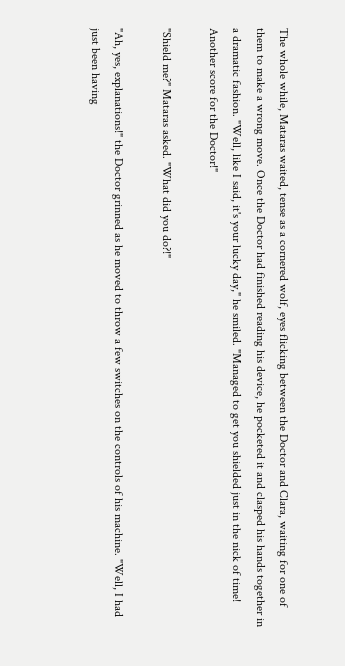The whole while, Mataras waited, tense as a cornered wolf, eyes flicking between the Doctor and Clara, waiting for one of them to make a wrong move. Once the Doctor had finished reading his device, he pocketed it and clasped his hands together in a dramatic fashion. "Well, like I said, it's your lucky day," he smiled. "Managed to get you shielded just in the nick of time! Another score for the Doctor!"

"Shield me?" Mataras asked. "What did you do?!"

"Ah, yes, explanations!" the Doctor grinned as he moved to throw a few switches on the controls of his machine. "Well, I had just been having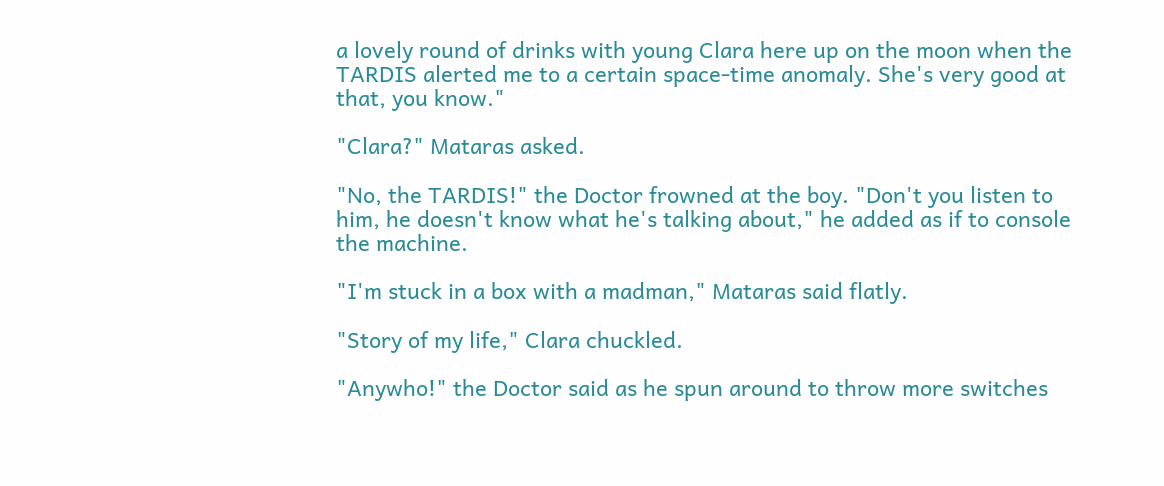a lovely round of drinks with young Clara here up on the moon when the TARDIS alerted me to a certain space-time anomaly. She's very good at that, you know."

"Clara?" Mataras asked.

"No, the TARDIS!" the Doctor frowned at the boy. "Don't you listen to him, he doesn't know what he's talking about," he added as if to console the machine.

"I'm stuck in a box with a madman," Mataras said flatly.

"Story of my life," Clara chuckled.

"Anywho!" the Doctor said as he spun around to throw more switches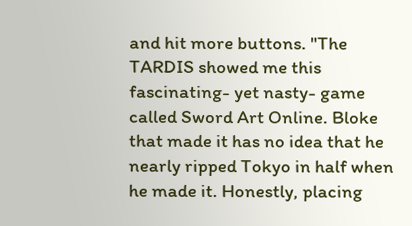and hit more buttons. "The TARDIS showed me this fascinating- yet nasty- game called Sword Art Online. Bloke that made it has no idea that he nearly ripped Tokyo in half when he made it. Honestly, placing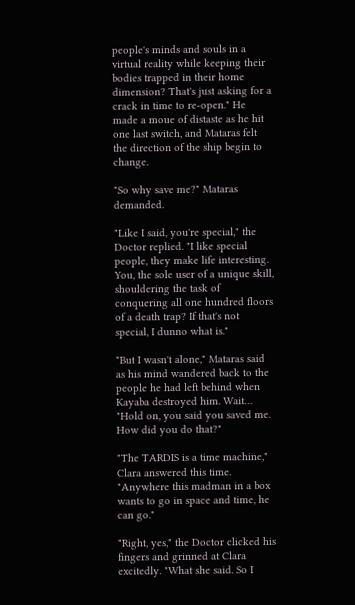people's minds and souls in a virtual reality while keeping their bodies trapped in their home dimension? That's just asking for a crack in time to re-open." He made a moue of distaste as he hit one last switch, and Mataras felt the direction of the ship begin to change.

"So why save me?" Mataras demanded.

"Like I said, you're special," the Doctor replied. "I like special people, they make life interesting. You, the sole user of a unique skill, shouldering the task of conquering all one hundred floors of a death trap? If that's not special, I dunno what is."

"But I wasn't alone," Mataras said as his mind wandered back to the people he had left behind when Kayaba destroyed him. Wait… "Hold on, you said you saved me. How did you do that?"

"The TARDIS is a time machine," Clara answered this time. "Anywhere this madman in a box wants to go in space and time, he can go."

"Right, yes," the Doctor clicked his fingers and grinned at Clara excitedly. "What she said. So I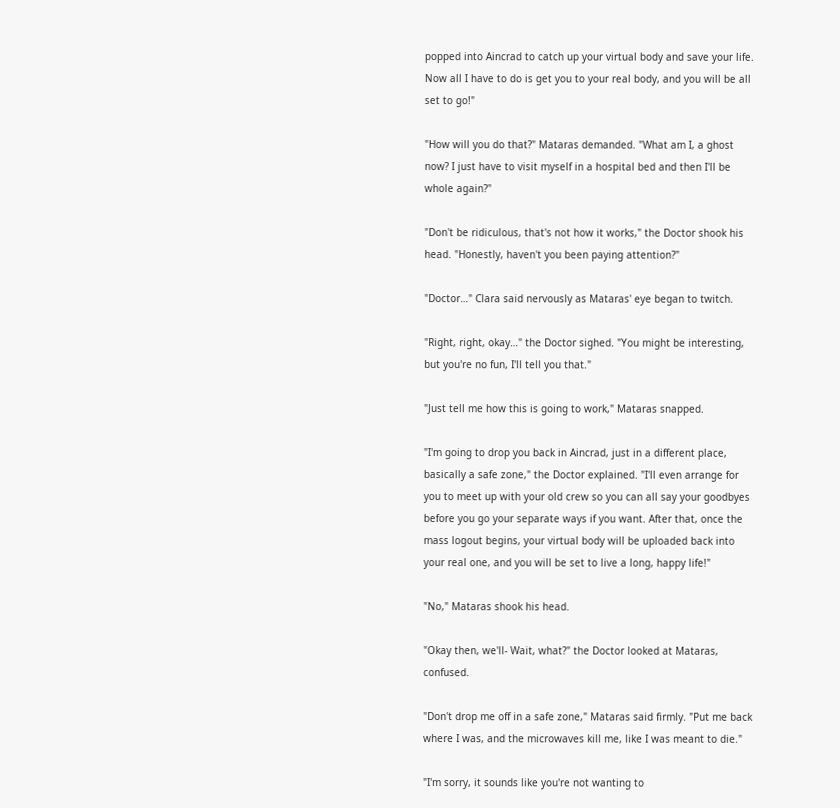popped into Aincrad to catch up your virtual body and save your life. Now all I have to do is get you to your real body, and you will be all set to go!"

"How will you do that?" Mataras demanded. "What am I, a ghost now? I just have to visit myself in a hospital bed and then I'll be whole again?"

"Don't be ridiculous, that's not how it works," the Doctor shook his head. "Honestly, haven't you been paying attention?"

"Doctor…" Clara said nervously as Mataras' eye began to twitch.

"Right, right, okay…" the Doctor sighed. "You might be interesting, but you're no fun, I'll tell you that."

"Just tell me how this is going to work," Mataras snapped.

"I'm going to drop you back in Aincrad, just in a different place, basically a safe zone," the Doctor explained. "I'll even arrange for you to meet up with your old crew so you can all say your goodbyes before you go your separate ways if you want. After that, once the mass logout begins, your virtual body will be uploaded back into your real one, and you will be set to live a long, happy life!"

"No," Mataras shook his head.

"Okay then, we'll- Wait, what?" the Doctor looked at Mataras, confused.

"Don't drop me off in a safe zone," Mataras said firmly. "Put me back where I was, and the microwaves kill me, like I was meant to die."

"I'm sorry, it sounds like you're not wanting to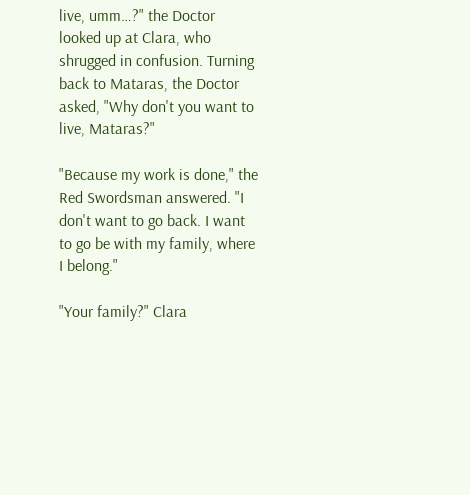live, umm…?" the Doctor looked up at Clara, who shrugged in confusion. Turning back to Mataras, the Doctor asked, "Why don't you want to live, Mataras?"

"Because my work is done," the Red Swordsman answered. "I don't want to go back. I want to go be with my family, where I belong."

"Your family?" Clara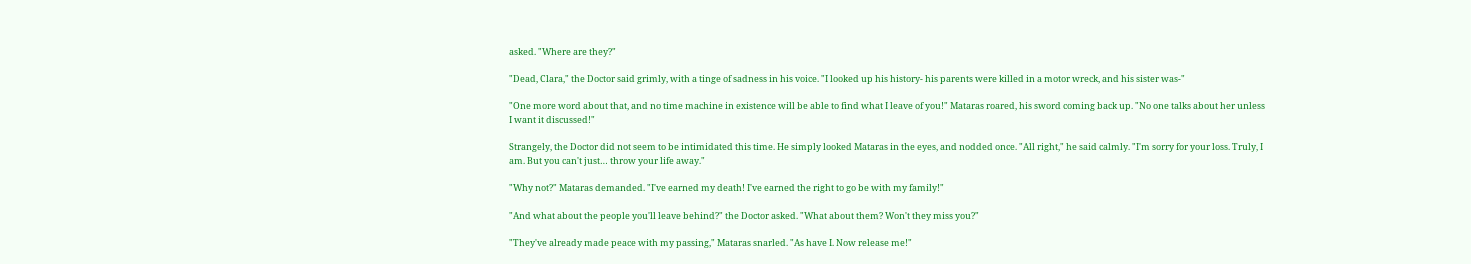asked. "Where are they?"

"Dead, Clara," the Doctor said grimly, with a tinge of sadness in his voice. "I looked up his history- his parents were killed in a motor wreck, and his sister was-"

"One more word about that, and no time machine in existence will be able to find what I leave of you!" Mataras roared, his sword coming back up. "No one talks about her unless I want it discussed!"

Strangely, the Doctor did not seem to be intimidated this time. He simply looked Mataras in the eyes, and nodded once. "All right," he said calmly. "I'm sorry for your loss. Truly, I am. But you can't just… throw your life away."

"Why not?" Mataras demanded. "I've earned my death! I've earned the right to go be with my family!"

"And what about the people you'll leave behind?" the Doctor asked. "What about them? Won't they miss you?"

"They've already made peace with my passing," Mataras snarled. "As have I. Now release me!"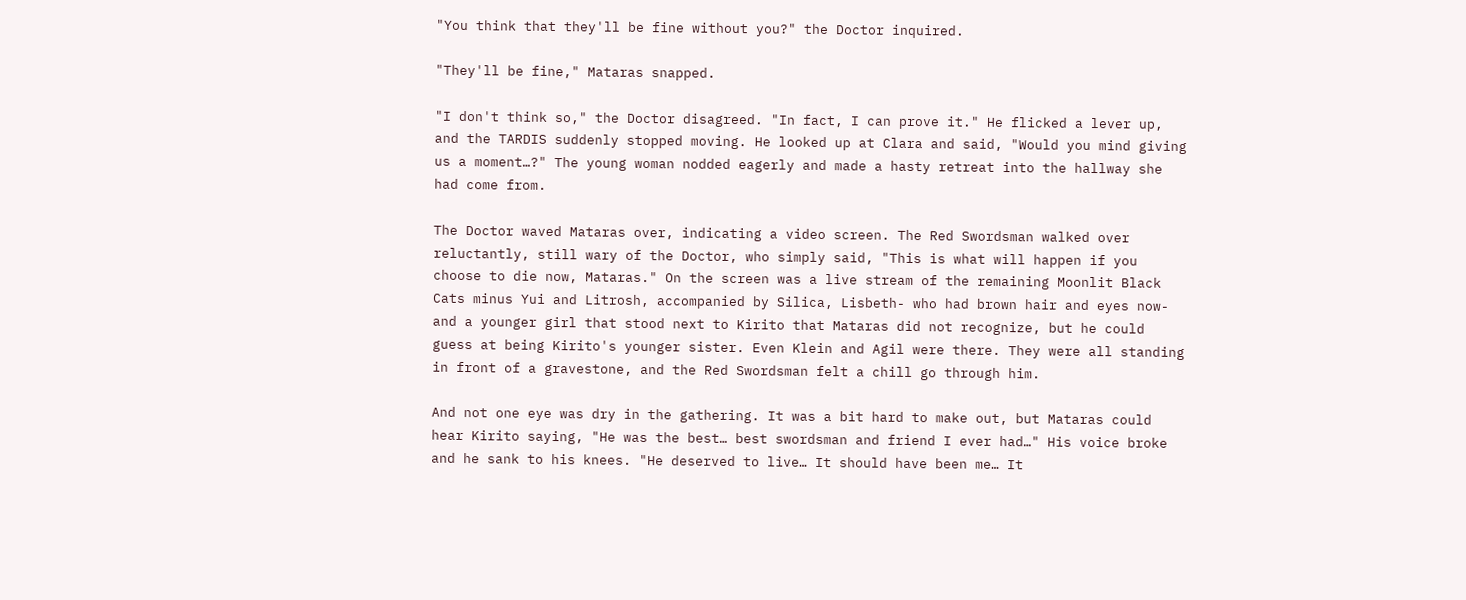"You think that they'll be fine without you?" the Doctor inquired.

"They'll be fine," Mataras snapped.

"I don't think so," the Doctor disagreed. "In fact, I can prove it." He flicked a lever up, and the TARDIS suddenly stopped moving. He looked up at Clara and said, "Would you mind giving us a moment…?" The young woman nodded eagerly and made a hasty retreat into the hallway she had come from.

The Doctor waved Mataras over, indicating a video screen. The Red Swordsman walked over reluctantly, still wary of the Doctor, who simply said, "This is what will happen if you choose to die now, Mataras." On the screen was a live stream of the remaining Moonlit Black Cats minus Yui and Litrosh, accompanied by Silica, Lisbeth- who had brown hair and eyes now- and a younger girl that stood next to Kirito that Mataras did not recognize, but he could guess at being Kirito's younger sister. Even Klein and Agil were there. They were all standing in front of a gravestone, and the Red Swordsman felt a chill go through him.

And not one eye was dry in the gathering. It was a bit hard to make out, but Mataras could hear Kirito saying, "He was the best… best swordsman and friend I ever had…" His voice broke and he sank to his knees. "He deserved to live… It should have been me… It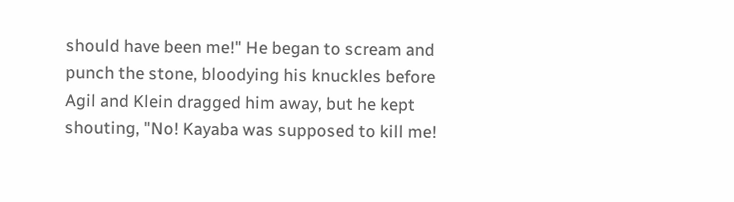should have been me!" He began to scream and punch the stone, bloodying his knuckles before Agil and Klein dragged him away, but he kept shouting, "No! Kayaba was supposed to kill me!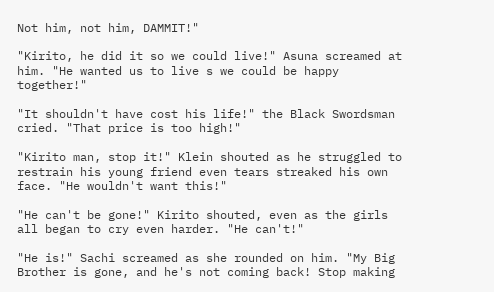Not him, not him, DAMMIT!"

"Kirito, he did it so we could live!" Asuna screamed at him. "He wanted us to live s we could be happy together!"

"It shouldn't have cost his life!" the Black Swordsman cried. "That price is too high!"

"Kirito man, stop it!" Klein shouted as he struggled to restrain his young friend even tears streaked his own face. "He wouldn't want this!"

"He can't be gone!" Kirito shouted, even as the girls all began to cry even harder. "He can't!"

"He is!" Sachi screamed as she rounded on him. "My Big Brother is gone, and he's not coming back! Stop making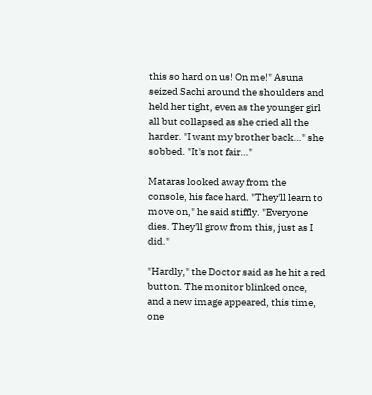this so hard on us! On me!" Asuna seized Sachi around the shoulders and held her tight, even as the younger girl all but collapsed as she cried all the harder. "I want my brother back…" she sobbed. "It's not fair…"

Mataras looked away from the console, his face hard. "They'll learn to move on," he said stiffly. "Everyone dies. They'll grow from this, just as I did."

"Hardly," the Doctor said as he hit a red button. The monitor blinked once, and a new image appeared, this time, one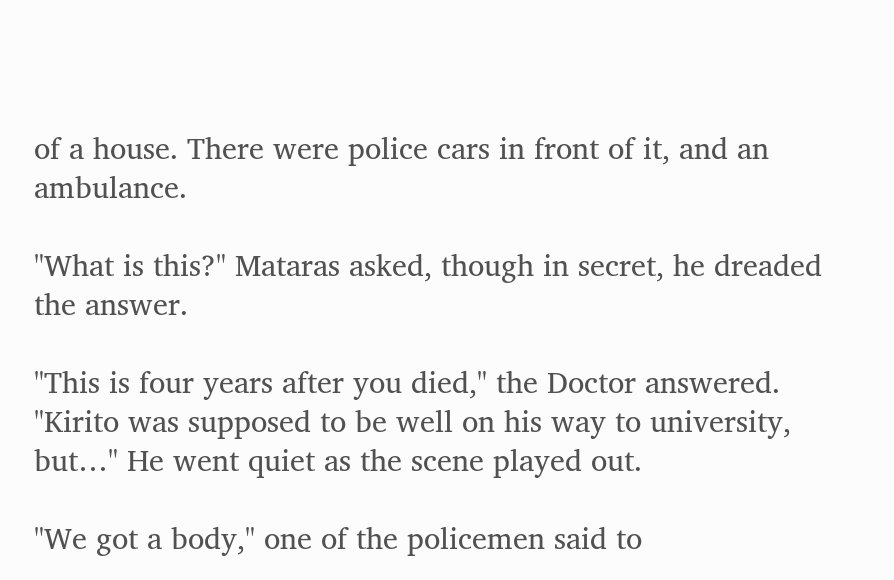of a house. There were police cars in front of it, and an ambulance.

"What is this?" Mataras asked, though in secret, he dreaded the answer.

"This is four years after you died," the Doctor answered. "Kirito was supposed to be well on his way to university, but…" He went quiet as the scene played out.

"We got a body," one of the policemen said to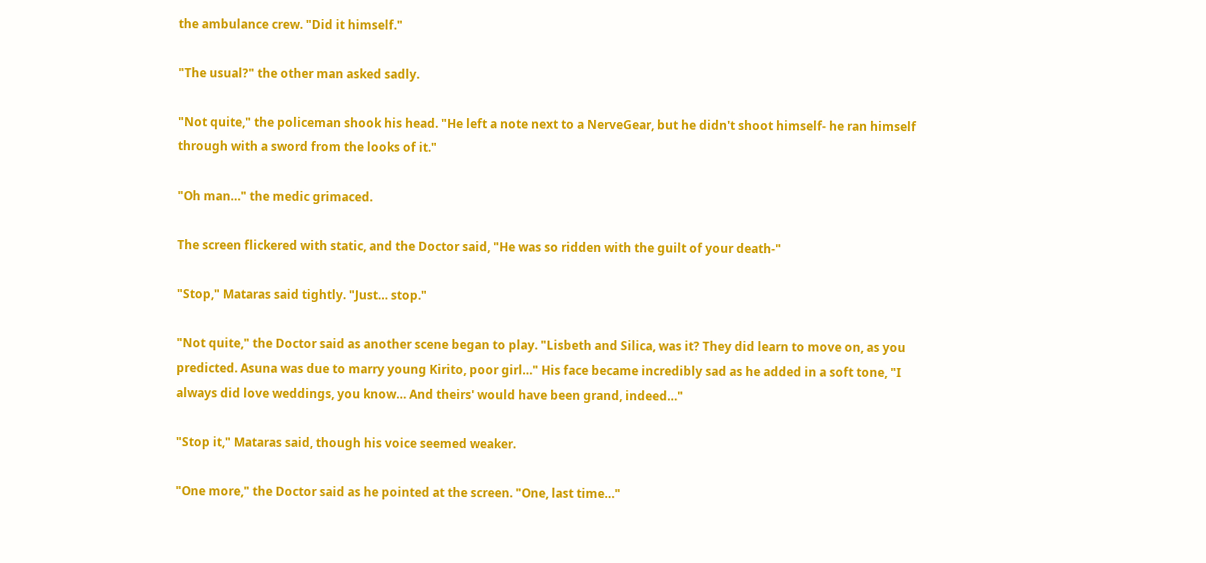the ambulance crew. "Did it himself."

"The usual?" the other man asked sadly.

"Not quite," the policeman shook his head. "He left a note next to a NerveGear, but he didn't shoot himself- he ran himself through with a sword from the looks of it."

"Oh man…" the medic grimaced.

The screen flickered with static, and the Doctor said, "He was so ridden with the guilt of your death-"

"Stop," Mataras said tightly. "Just… stop."

"Not quite," the Doctor said as another scene began to play. "Lisbeth and Silica, was it? They did learn to move on, as you predicted. Asuna was due to marry young Kirito, poor girl…" His face became incredibly sad as he added in a soft tone, "I always did love weddings, you know… And theirs' would have been grand, indeed…"

"Stop it," Mataras said, though his voice seemed weaker.

"One more," the Doctor said as he pointed at the screen. "One, last time…"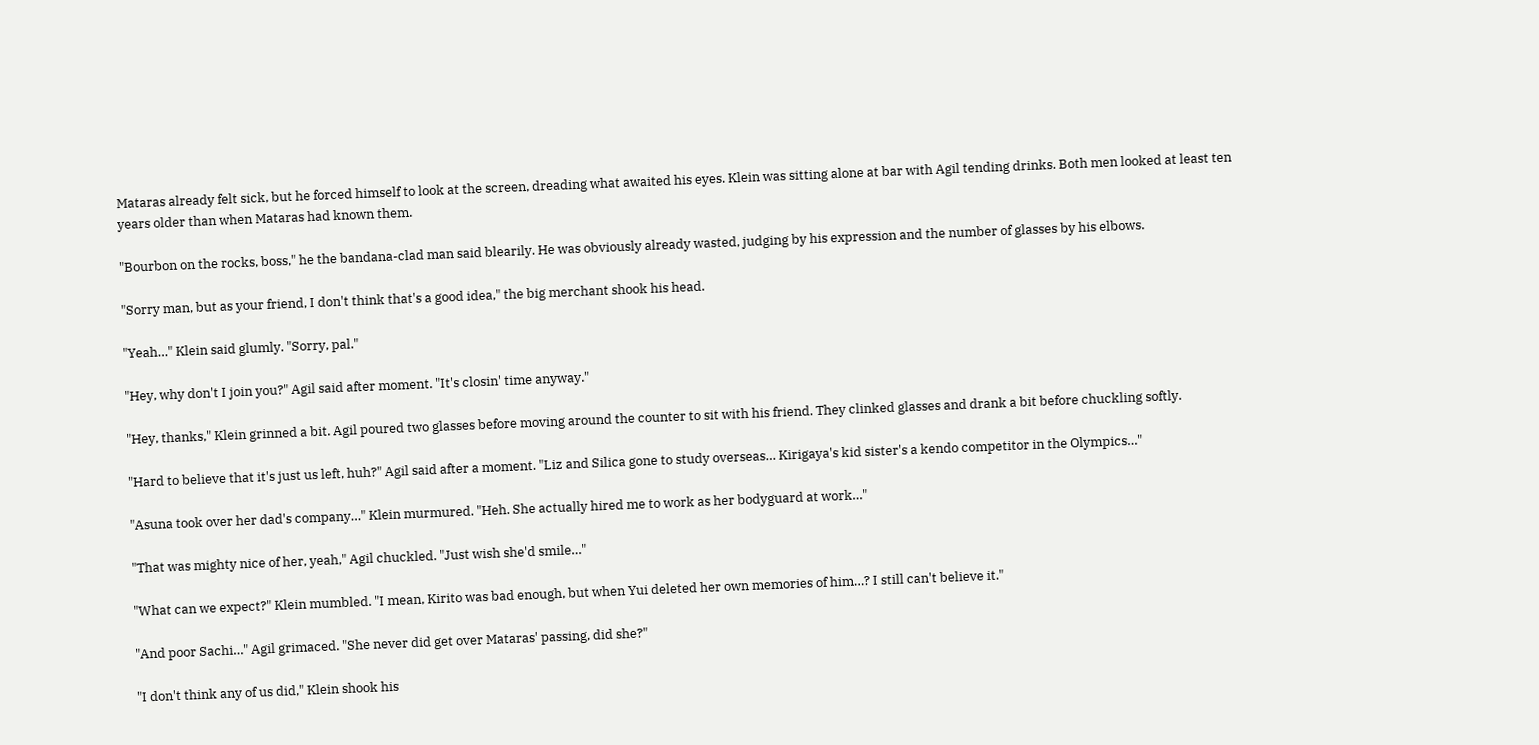Mataras already felt sick, but he forced himself to look at the screen, dreading what awaited his eyes. Klein was sitting alone at bar with Agil tending drinks. Both men looked at least ten years older than when Mataras had known them.

"Bourbon on the rocks, boss," he the bandana-clad man said blearily. He was obviously already wasted, judging by his expression and the number of glasses by his elbows.

"Sorry man, but as your friend, I don't think that's a good idea," the big merchant shook his head.

"Yeah…" Klein said glumly. "Sorry, pal."

"Hey, why don't I join you?" Agil said after moment. "It's closin' time anyway."

"Hey, thanks," Klein grinned a bit. Agil poured two glasses before moving around the counter to sit with his friend. They clinked glasses and drank a bit before chuckling softly.

"Hard to believe that it's just us left, huh?" Agil said after a moment. "Liz and Silica gone to study overseas… Kirigaya's kid sister's a kendo competitor in the Olympics…"

"Asuna took over her dad's company…" Klein murmured. "Heh. She actually hired me to work as her bodyguard at work…"

"That was mighty nice of her, yeah," Agil chuckled. "Just wish she'd smile…"

"What can we expect?" Klein mumbled. "I mean, Kirito was bad enough, but when Yui deleted her own memories of him…? I still can't believe it."

"And poor Sachi…" Agil grimaced. "She never did get over Mataras' passing, did she?"

"I don't think any of us did," Klein shook his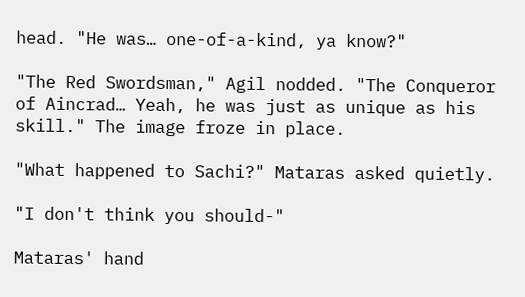head. "He was… one-of-a-kind, ya know?"

"The Red Swordsman," Agil nodded. "The Conqueror of Aincrad… Yeah, he was just as unique as his skill." The image froze in place.

"What happened to Sachi?" Mataras asked quietly.

"I don't think you should-"

Mataras' hand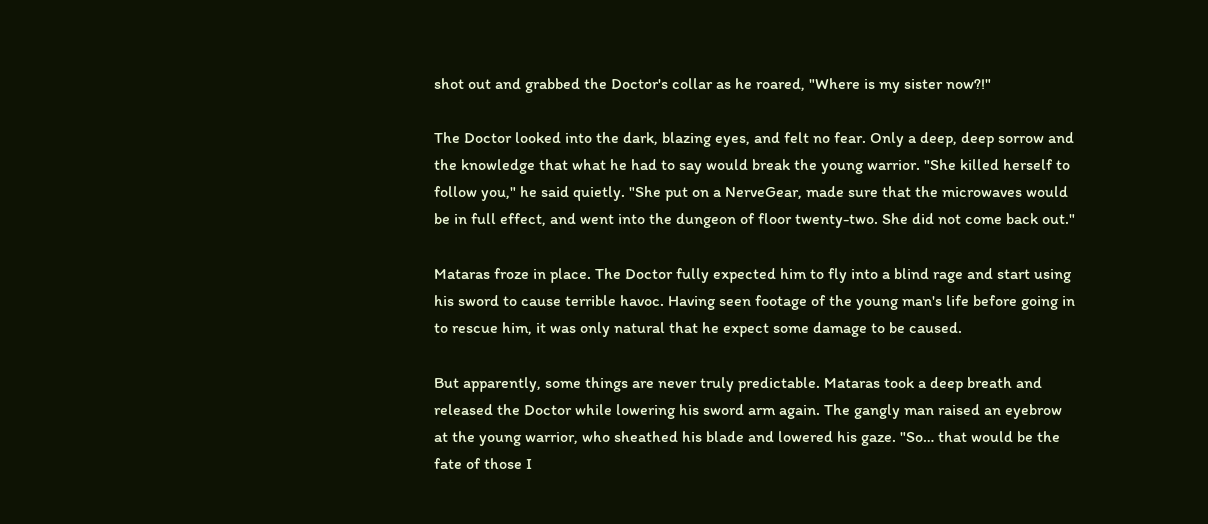shot out and grabbed the Doctor's collar as he roared, "Where is my sister now?!"

The Doctor looked into the dark, blazing eyes, and felt no fear. Only a deep, deep sorrow and the knowledge that what he had to say would break the young warrior. "She killed herself to follow you," he said quietly. "She put on a NerveGear, made sure that the microwaves would be in full effect, and went into the dungeon of floor twenty-two. She did not come back out."

Mataras froze in place. The Doctor fully expected him to fly into a blind rage and start using his sword to cause terrible havoc. Having seen footage of the young man's life before going in to rescue him, it was only natural that he expect some damage to be caused.

But apparently, some things are never truly predictable. Mataras took a deep breath and released the Doctor while lowering his sword arm again. The gangly man raised an eyebrow at the young warrior, who sheathed his blade and lowered his gaze. "So… that would be the fate of those I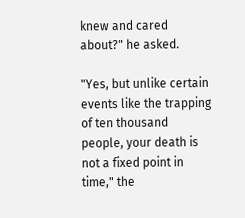knew and cared about?" he asked.

"Yes, but unlike certain events like the trapping of ten thousand people, your death is not a fixed point in time," the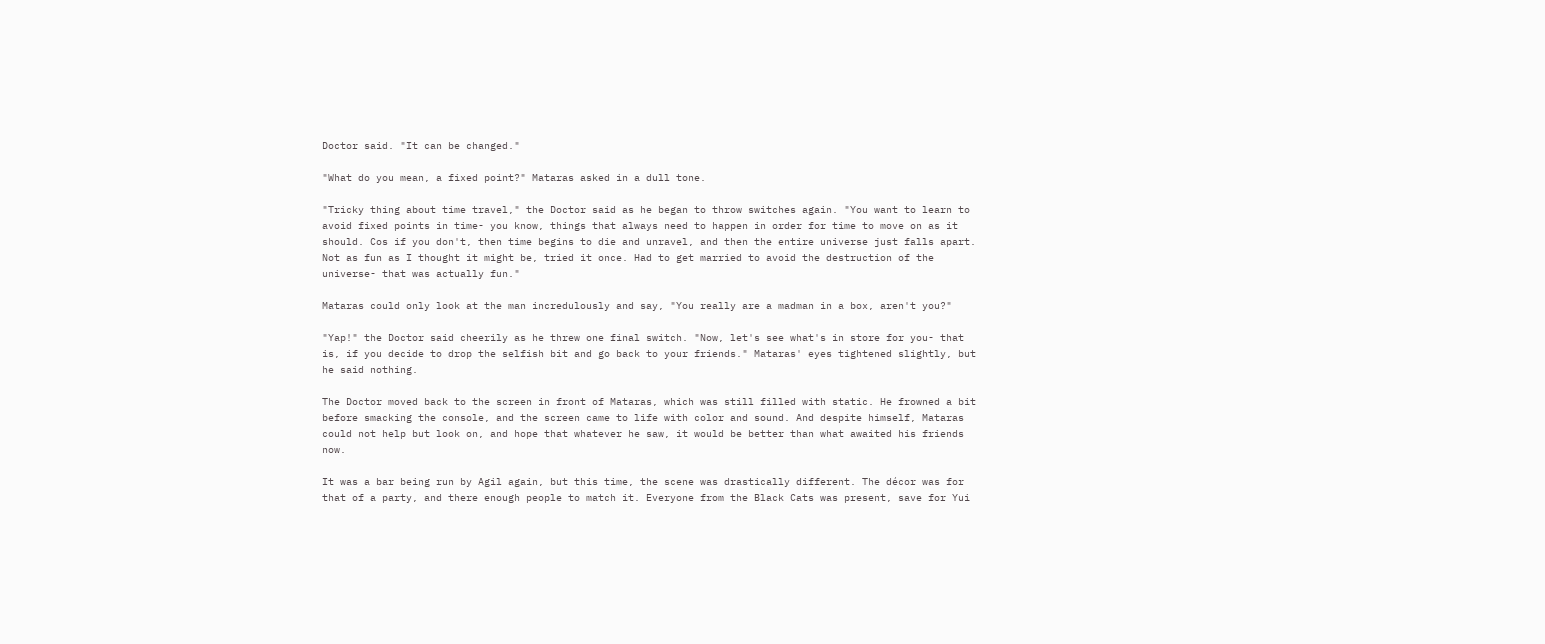Doctor said. "It can be changed."

"What do you mean, a fixed point?" Mataras asked in a dull tone.

"Tricky thing about time travel," the Doctor said as he began to throw switches again. "You want to learn to avoid fixed points in time- you know, things that always need to happen in order for time to move on as it should. Cos if you don't, then time begins to die and unravel, and then the entire universe just falls apart. Not as fun as I thought it might be, tried it once. Had to get married to avoid the destruction of the universe- that was actually fun."

Mataras could only look at the man incredulously and say, "You really are a madman in a box, aren't you?"

"Yap!" the Doctor said cheerily as he threw one final switch. "Now, let's see what's in store for you- that is, if you decide to drop the selfish bit and go back to your friends." Mataras' eyes tightened slightly, but he said nothing.

The Doctor moved back to the screen in front of Mataras, which was still filled with static. He frowned a bit before smacking the console, and the screen came to life with color and sound. And despite himself, Mataras could not help but look on, and hope that whatever he saw, it would be better than what awaited his friends now.

It was a bar being run by Agil again, but this time, the scene was drastically different. The décor was for that of a party, and there enough people to match it. Everyone from the Black Cats was present, save for Yui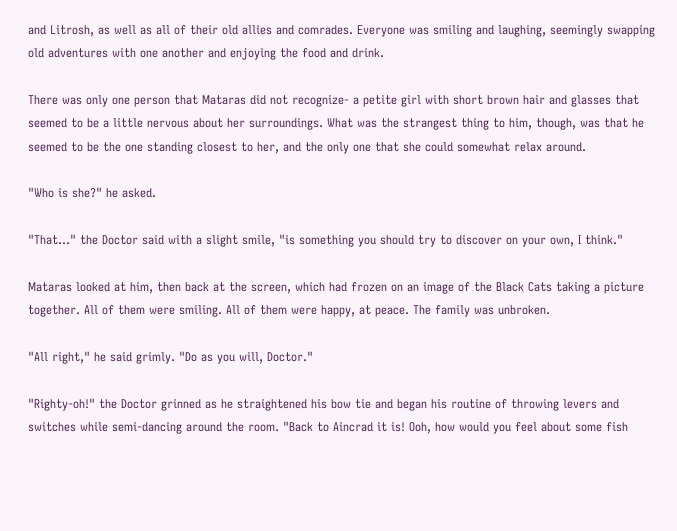and Litrosh, as well as all of their old allies and comrades. Everyone was smiling and laughing, seemingly swapping old adventures with one another and enjoying the food and drink.

There was only one person that Mataras did not recognize- a petite girl with short brown hair and glasses that seemed to be a little nervous about her surroundings. What was the strangest thing to him, though, was that he seemed to be the one standing closest to her, and the only one that she could somewhat relax around.

"Who is she?" he asked.

"That…" the Doctor said with a slight smile, "is something you should try to discover on your own, I think."

Mataras looked at him, then back at the screen, which had frozen on an image of the Black Cats taking a picture together. All of them were smiling. All of them were happy, at peace. The family was unbroken.

"All right," he said grimly. "Do as you will, Doctor."

"Righty-oh!" the Doctor grinned as he straightened his bow tie and began his routine of throwing levers and switches while semi-dancing around the room. "Back to Aincrad it is! Ooh, how would you feel about some fish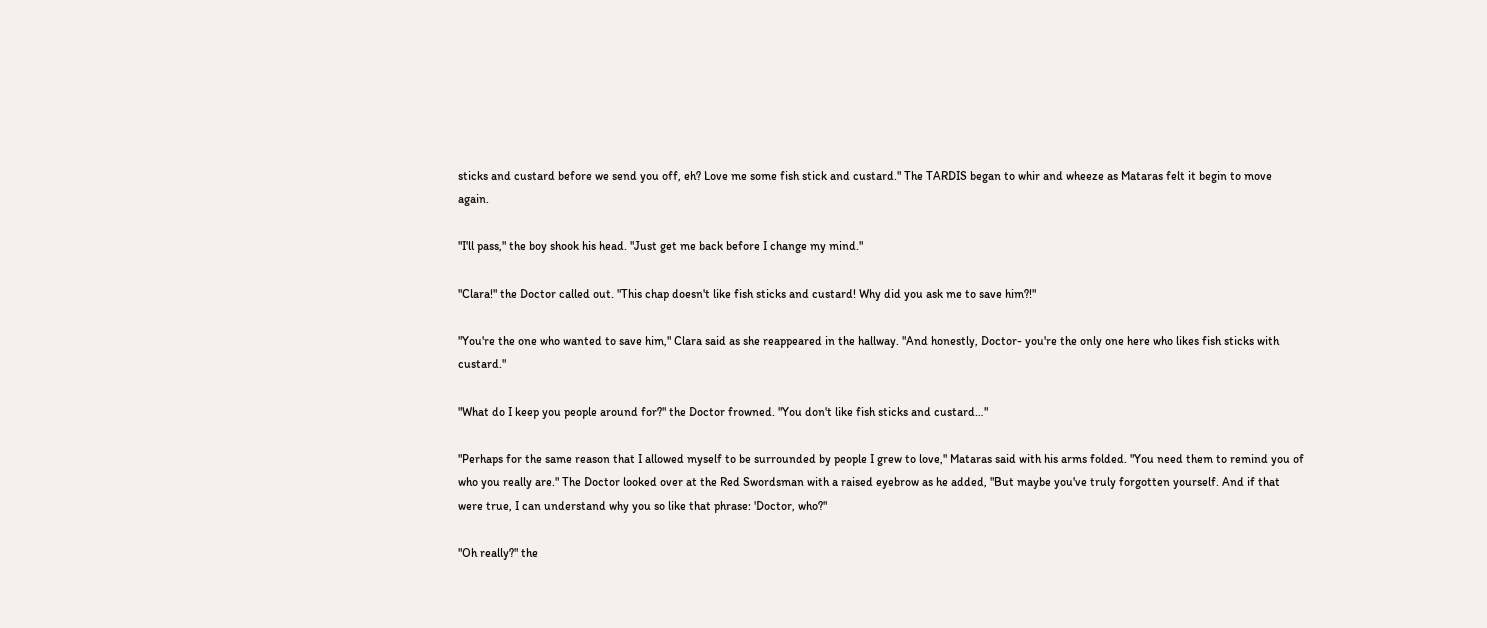sticks and custard before we send you off, eh? Love me some fish stick and custard." The TARDIS began to whir and wheeze as Mataras felt it begin to move again.

"I'll pass," the boy shook his head. "Just get me back before I change my mind."

"Clara!" the Doctor called out. "This chap doesn't like fish sticks and custard! Why did you ask me to save him?!"

"You're the one who wanted to save him," Clara said as she reappeared in the hallway. "And honestly, Doctor- you're the only one here who likes fish sticks with custard."

"What do I keep you people around for?" the Doctor frowned. "You don't like fish sticks and custard…"

"Perhaps for the same reason that I allowed myself to be surrounded by people I grew to love," Mataras said with his arms folded. "You need them to remind you of who you really are." The Doctor looked over at the Red Swordsman with a raised eyebrow as he added, "But maybe you've truly forgotten yourself. And if that were true, I can understand why you so like that phrase: 'Doctor, who?"

"Oh really?" the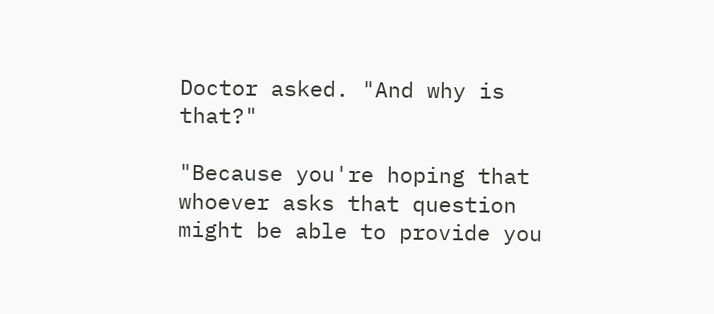Doctor asked. "And why is that?"

"Because you're hoping that whoever asks that question might be able to provide you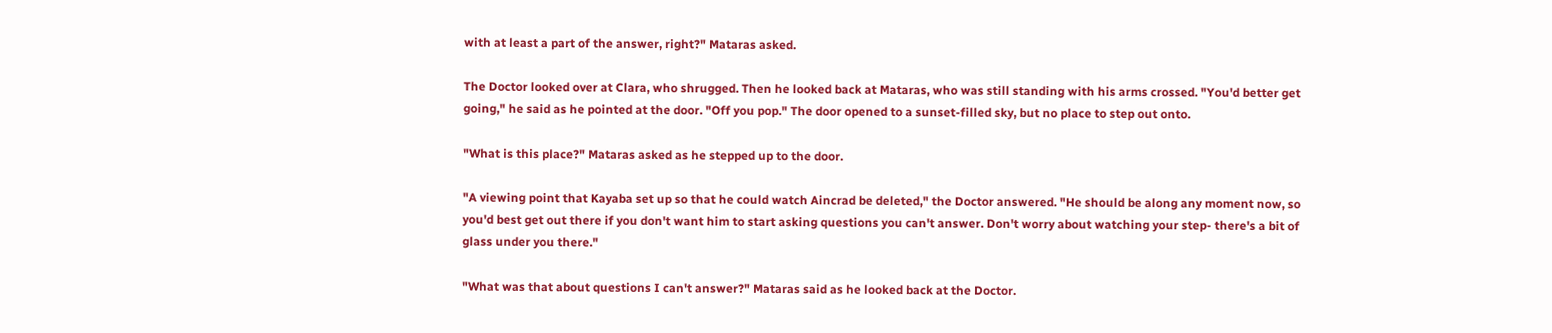with at least a part of the answer, right?" Mataras asked.

The Doctor looked over at Clara, who shrugged. Then he looked back at Mataras, who was still standing with his arms crossed. "You'd better get going," he said as he pointed at the door. "Off you pop." The door opened to a sunset-filled sky, but no place to step out onto.

"What is this place?" Mataras asked as he stepped up to the door.

"A viewing point that Kayaba set up so that he could watch Aincrad be deleted," the Doctor answered. "He should be along any moment now, so you'd best get out there if you don't want him to start asking questions you can't answer. Don't worry about watching your step- there's a bit of glass under you there."

"What was that about questions I can't answer?" Mataras said as he looked back at the Doctor.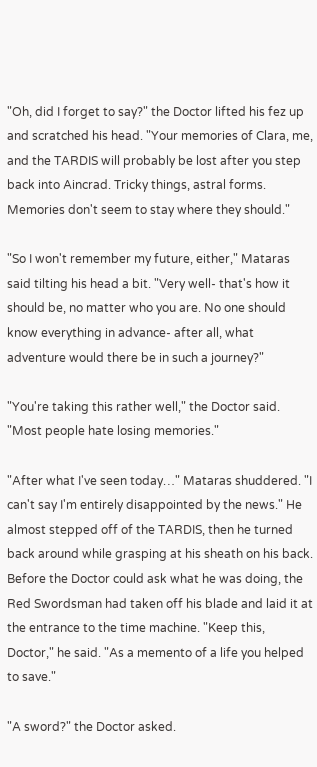"Oh, did I forget to say?" the Doctor lifted his fez up and scratched his head. "Your memories of Clara, me, and the TARDIS will probably be lost after you step back into Aincrad. Tricky things, astral forms. Memories don't seem to stay where they should."

"So I won't remember my future, either," Mataras said tilting his head a bit. "Very well- that's how it should be, no matter who you are. No one should know everything in advance- after all, what adventure would there be in such a journey?"

"You're taking this rather well," the Doctor said. "Most people hate losing memories."

"After what I've seen today…" Mataras shuddered. "I can't say I'm entirely disappointed by the news." He almost stepped off of the TARDIS, then he turned back around while grasping at his sheath on his back. Before the Doctor could ask what he was doing, the Red Swordsman had taken off his blade and laid it at the entrance to the time machine. "Keep this, Doctor," he said. "As a memento of a life you helped to save."

"A sword?" the Doctor asked.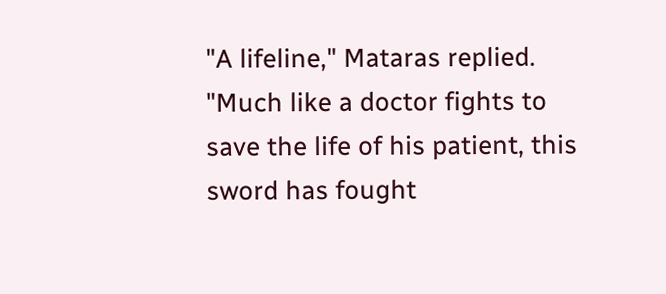"A lifeline," Mataras replied. "Much like a doctor fights to save the life of his patient, this sword has fought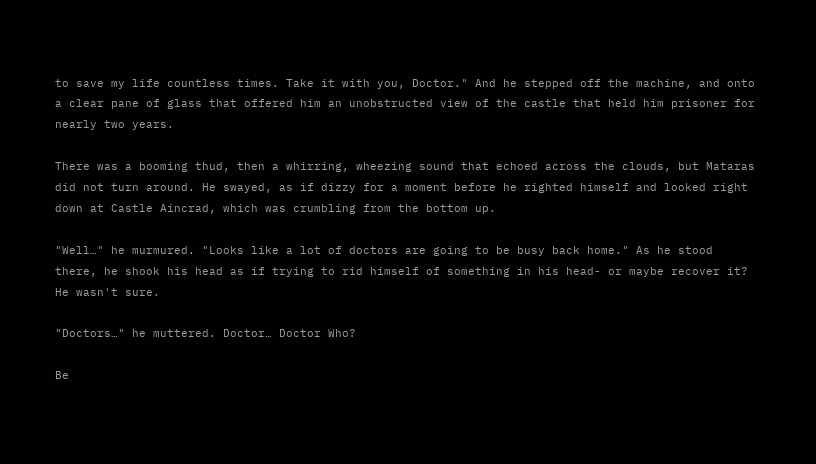to save my life countless times. Take it with you, Doctor." And he stepped off the machine, and onto a clear pane of glass that offered him an unobstructed view of the castle that held him prisoner for nearly two years.

There was a booming thud, then a whirring, wheezing sound that echoed across the clouds, but Mataras did not turn around. He swayed, as if dizzy for a moment before he righted himself and looked right down at Castle Aincrad, which was crumbling from the bottom up.

"Well…" he murmured. "Looks like a lot of doctors are going to be busy back home." As he stood there, he shook his head as if trying to rid himself of something in his head- or maybe recover it? He wasn't sure.

"Doctors…" he muttered. Doctor… Doctor Who?

Be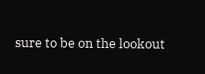sure to be on the lookout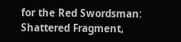for the Red Swordsman: Shattered Fragment,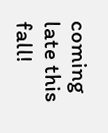coming late this fall!